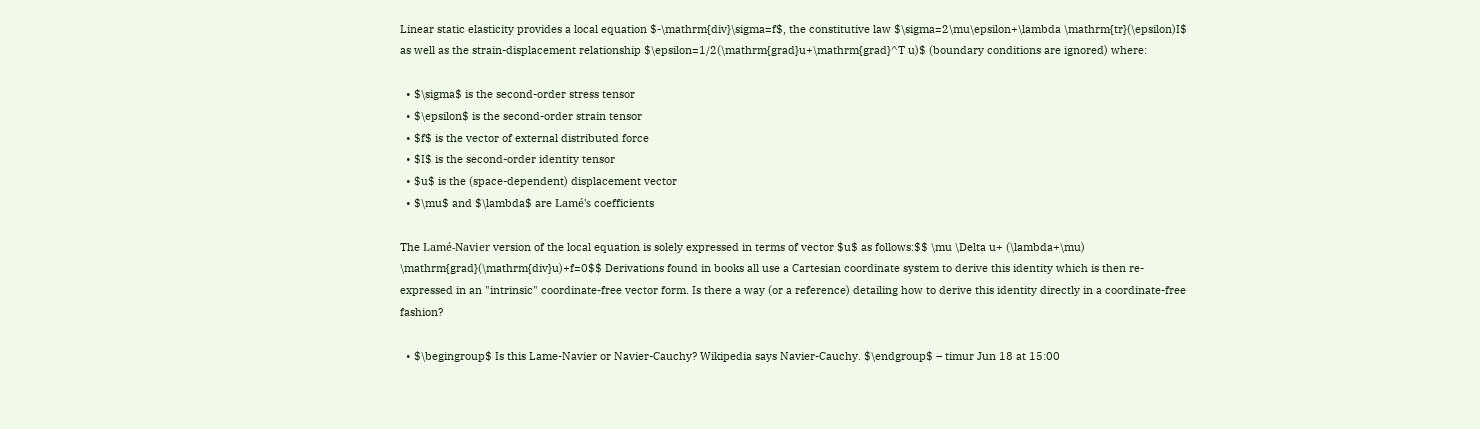Linear static elasticity provides a local equation $-\mathrm{div}\sigma=f$, the constitutive law $\sigma=2\mu\epsilon+\lambda \mathrm{tr}(\epsilon)I$ as well as the strain-displacement relationship $\epsilon=1/2(\mathrm{grad}u+\mathrm{grad}^T u)$ (boundary conditions are ignored) where:

  • $\sigma$ is the second-order stress tensor
  • $\epsilon$ is the second-order strain tensor
  • $f$ is the vector of external distributed force
  • $I$ is the second-order identity tensor
  • $u$ is the (space-dependent) displacement vector
  • $\mu$ and $\lambda$ are Lamé's coefficients

The Lamé-Navier version of the local equation is solely expressed in terms of vector $u$ as follows:$$ \mu \Delta u+ (\lambda+\mu) \mathrm{grad}(\mathrm{div}u)+f=0$$ Derivations found in books all use a Cartesian coordinate system to derive this identity which is then re-expressed in an "intrinsic" coordinate-free vector form. Is there a way (or a reference) detailing how to derive this identity directly in a coordinate-free fashion?

  • $\begingroup$ Is this Lame-Navier or Navier-Cauchy? Wikipedia says Navier-Cauchy. $\endgroup$ – timur Jun 18 at 15:00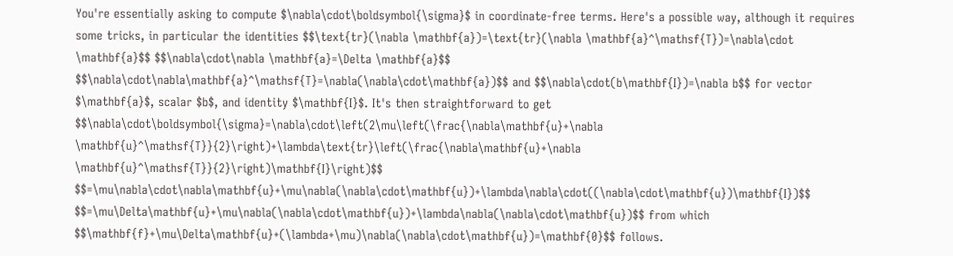You're essentially asking to compute $\nabla\cdot\boldsymbol{\sigma}$ in coordinate-free terms. Here's a possible way, although it requires some tricks, in particular the identities $$\text{tr}(\nabla \mathbf{a})=\text{tr}(\nabla \mathbf{a}^\mathsf{T})=\nabla\cdot \mathbf{a}$$ $$\nabla\cdot\nabla \mathbf{a}=\Delta \mathbf{a}$$ $$\nabla\cdot\nabla\mathbf{a}^\mathsf{T}=\nabla(\nabla\cdot\mathbf{a})$$ and $$\nabla\cdot(b\mathbf{I})=\nabla b$$ for vector $\mathbf{a}$, scalar $b$, and identity $\mathbf{I}$. It's then straightforward to get $$\nabla\cdot\boldsymbol{\sigma}=\nabla\cdot\left(2\mu\left(\frac{\nabla\mathbf{u}+\nabla \mathbf{u}^\mathsf{T}}{2}\right)+\lambda\text{tr}\left(\frac{\nabla\mathbf{u}+\nabla \mathbf{u}^\mathsf{T}}{2}\right)\mathbf{I}\right)$$ $$=\mu\nabla\cdot\nabla\mathbf{u}+\mu\nabla(\nabla\cdot\mathbf{u})+\lambda\nabla\cdot((\nabla\cdot\mathbf{u})\mathbf{I})$$ $$=\mu\Delta\mathbf{u}+\mu\nabla(\nabla\cdot\mathbf{u})+\lambda\nabla(\nabla\cdot\mathbf{u})$$ from which $$\mathbf{f}+\mu\Delta\mathbf{u}+(\lambda+\mu)\nabla(\nabla\cdot\mathbf{u})=\mathbf{0}$$ follows.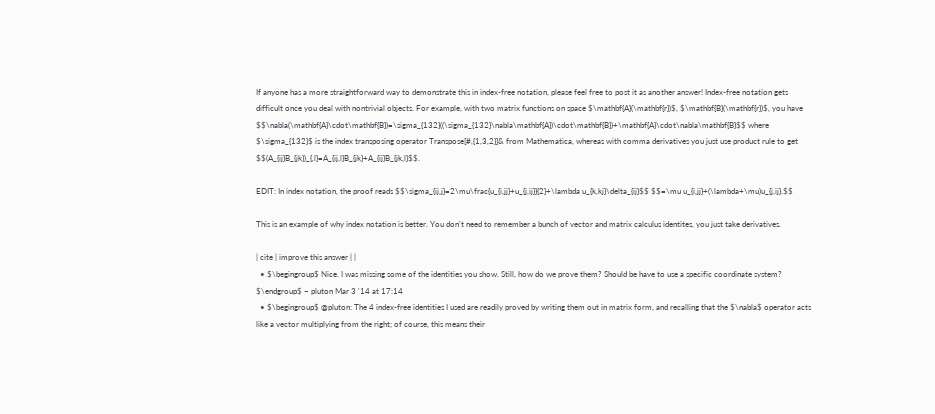If anyone has a more straightforward way to demonstrate this in index-free notation, please feel free to post it as another answer! Index-free notation gets difficult once you deal with nontrivial objects. For example, with two matrix functions on space $\mathbf{A}(\mathbf{r})$, $\mathbf{B}(\mathbf{r})$, you have $$\nabla(\mathbf{A}\cdot\mathbf{B})=\sigma_{132}((\sigma_{132}\nabla\mathbf{A})\cdot\mathbf{B})+\mathbf{A}\cdot\nabla\mathbf{B}$$ where $\sigma_{132}$ is the index transposing operator Transpose[#,{1,3,2}]& from Mathematica, whereas with comma derivatives you just use product rule to get $$(A_{ij}B_{jk})_{,l}=A_{ij,l}B_{jk}+A_{ij}B_{jk,l}$$.

EDIT: In index notation, the proof reads $$\sigma_{ij,j}=2\mu\frac{u_{i,jj}+u_{j,ij}}{2}+\lambda u_{k,kj}\delta_{ij}$$ $$=\mu u_{i,jj}+(\lambda+\mu)u_{j,ij}.$$

This is an example of why index notation is better. You don't need to remember a bunch of vector and matrix calculus identites, you just take derivatives.

| cite | improve this answer | |
  • $\begingroup$ Nice. I was missing some of the identities you show. Still, how do we prove them? Should be have to use a specific coordinate system? $\endgroup$ – pluton Mar 3 '14 at 17:14
  • $\begingroup$ @pluton: The 4 index-free identities I used are readily proved by writing them out in matrix form, and recalling that the $\nabla$ operator acts like a vector multiplying from the right; of course, this means their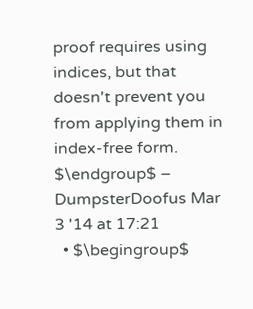proof requires using indices, but that doesn't prevent you from applying them in index-free form. $\endgroup$ – DumpsterDoofus Mar 3 '14 at 17:21
  • $\begingroup$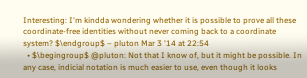Interesting: I'm kindda wondering whether it is possible to prove all these coordinate-free identities without never coming back to a coordinate system? $\endgroup$ – pluton Mar 3 '14 at 22:54
  • $\begingroup$ @pluton: Not that I know of, but it might be possible. In any case, indicial notation is much easier to use, even though it looks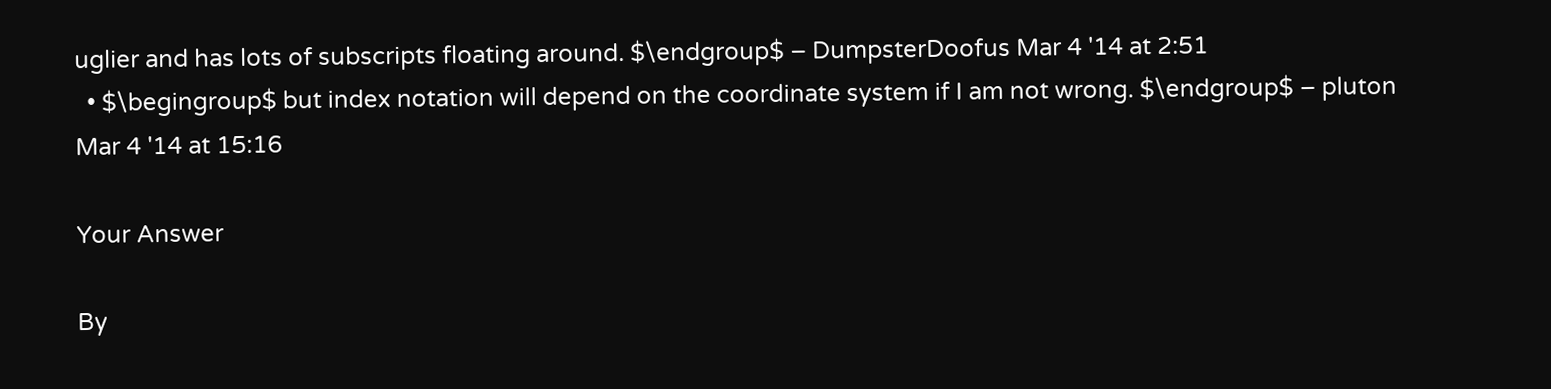uglier and has lots of subscripts floating around. $\endgroup$ – DumpsterDoofus Mar 4 '14 at 2:51
  • $\begingroup$ but index notation will depend on the coordinate system if I am not wrong. $\endgroup$ – pluton Mar 4 '14 at 15:16

Your Answer

By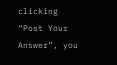clicking “Post Your Answer”, you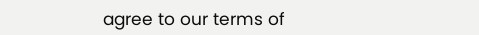agree to our terms of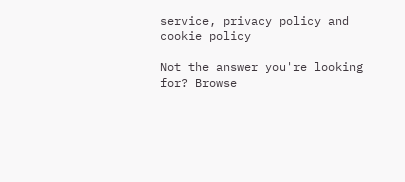service, privacy policy and cookie policy

Not the answer you're looking for? Browse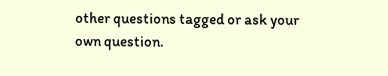other questions tagged or ask your own question.